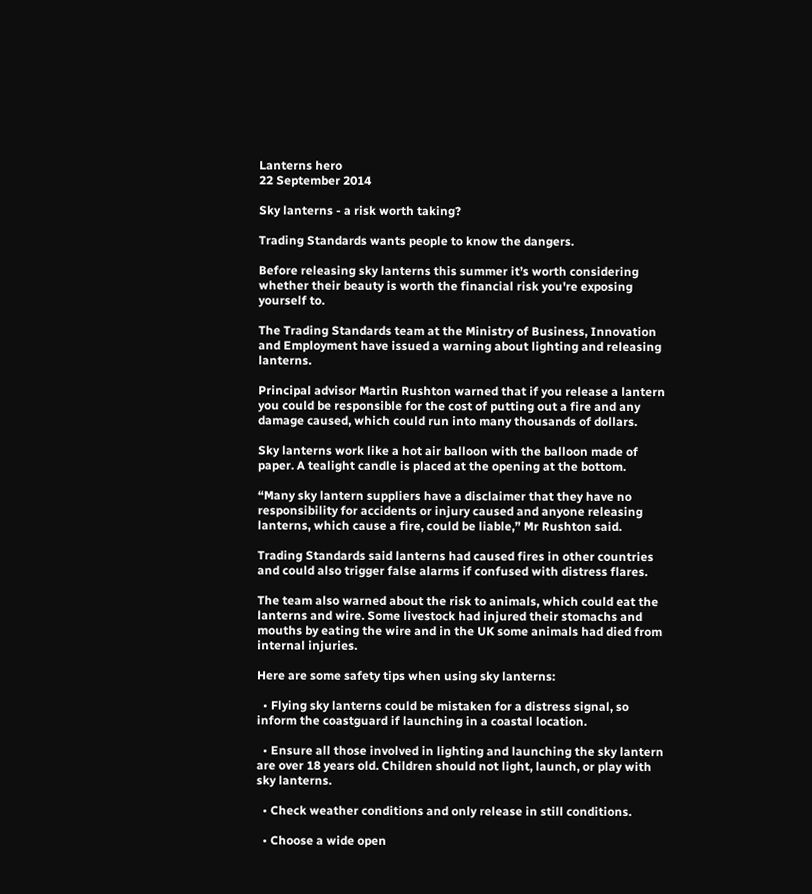Lanterns hero
22 September 2014

Sky lanterns - a risk worth taking?

Trading Standards wants people to know the dangers.

Before releasing sky lanterns this summer it’s worth considering whether their beauty is worth the financial risk you're exposing yourself to.

The Trading Standards team at the Ministry of Business, Innovation and Employment have issued a warning about lighting and releasing lanterns.

Principal advisor Martin Rushton warned that if you release a lantern you could be responsible for the cost of putting out a fire and any damage caused, which could run into many thousands of dollars.

Sky lanterns work like a hot air balloon with the balloon made of paper. A tealight candle is placed at the opening at the bottom.

“Many sky lantern suppliers have a disclaimer that they have no responsibility for accidents or injury caused and anyone releasing lanterns, which cause a fire, could be liable,” Mr Rushton said.

Trading Standards said lanterns had caused fires in other countries and could also trigger false alarms if confused with distress flares.

The team also warned about the risk to animals, which could eat the lanterns and wire. Some livestock had injured their stomachs and mouths by eating the wire and in the UK some animals had died from internal injuries.

Here are some safety tips when using sky lanterns:

  • Flying sky lanterns could be mistaken for a distress signal, so inform the coastguard if launching in a coastal location.

  • Ensure all those involved in lighting and launching the sky lantern are over 18 years old. Children should not light, launch, or play with sky lanterns.

  • Check weather conditions and only release in still conditions.

  • Choose a wide open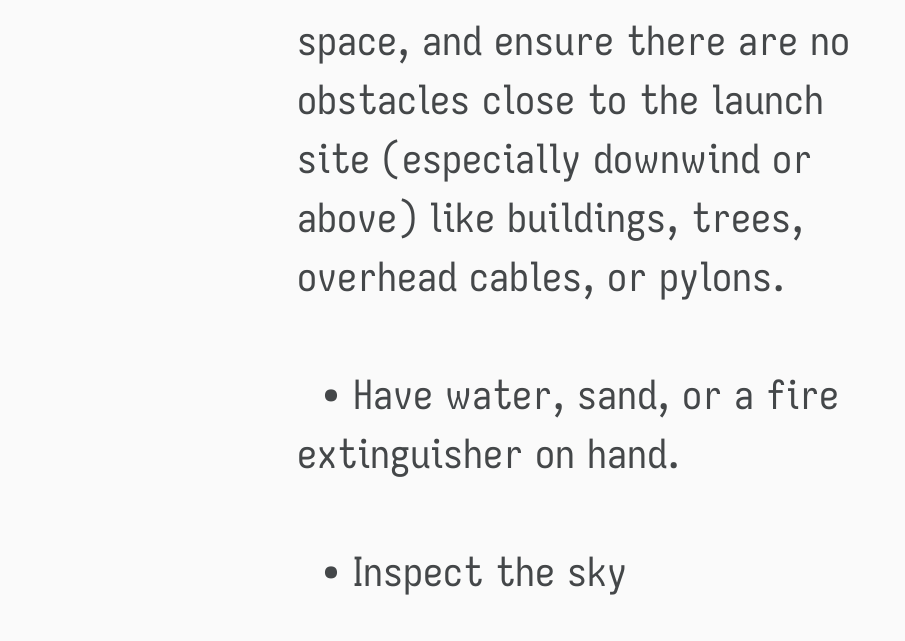space, and ensure there are no obstacles close to the launch site (especially downwind or above) like buildings, trees, overhead cables, or pylons.

  • Have water, sand, or a fire extinguisher on hand.

  • Inspect the sky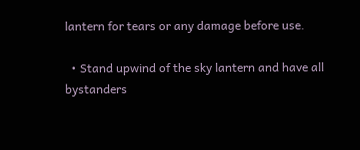lantern for tears or any damage before use.

  • Stand upwind of the sky lantern and have all bystanders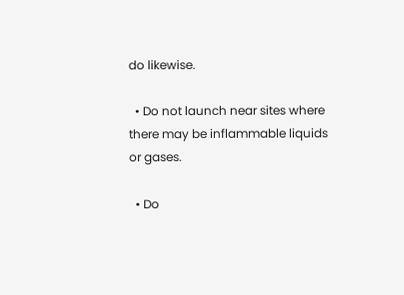do likewise.

  • Do not launch near sites where there may be inflammable liquids or gases.

  • Do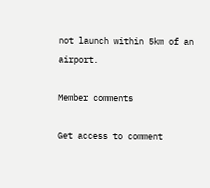not launch within 5km of an airport.

Member comments

Get access to comment